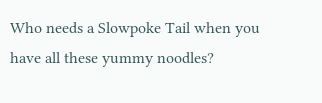Who needs a Slowpoke Tail when you have all these yummy noodles?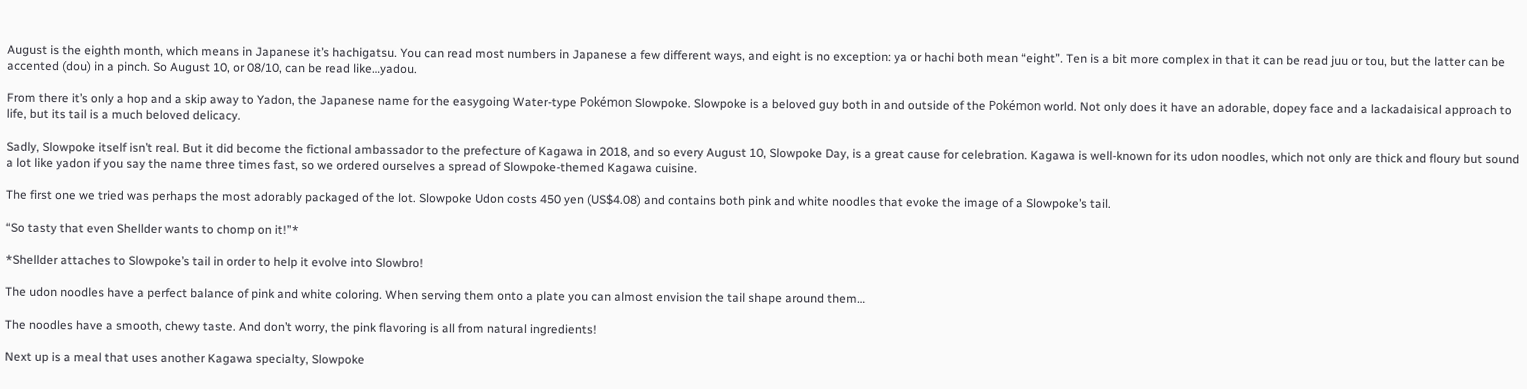August is the eighth month, which means in Japanese it’s hachigatsu. You can read most numbers in Japanese a few different ways, and eight is no exception: ya or hachi both mean “eight”. Ten is a bit more complex in that it can be read juu or tou, but the latter can be accented (dou) in a pinch. So August 10, or 08/10, can be read like…yadou.

From there it’s only a hop and a skip away to Yadon, the Japanese name for the easygoing Water-type Pokémon Slowpoke. Slowpoke is a beloved guy both in and outside of the Pokémon world. Not only does it have an adorable, dopey face and a lackadaisical approach to life, but its tail is a much beloved delicacy.

Sadly, Slowpoke itself isn’t real. But it did become the fictional ambassador to the prefecture of Kagawa in 2018, and so every August 10, Slowpoke Day, is a great cause for celebration. Kagawa is well-known for its udon noodles, which not only are thick and floury but sound a lot like yadon if you say the name three times fast, so we ordered ourselves a spread of Slowpoke-themed Kagawa cuisine.

The first one we tried was perhaps the most adorably packaged of the lot. Slowpoke Udon costs 450 yen (US$4.08) and contains both pink and white noodles that evoke the image of a Slowpoke’s tail.

“So tasty that even Shellder wants to chomp on it!”*

*Shellder attaches to Slowpoke’s tail in order to help it evolve into Slowbro!

The udon noodles have a perfect balance of pink and white coloring. When serving them onto a plate you can almost envision the tail shape around them…

The noodles have a smooth, chewy taste. And don’t worry, the pink flavoring is all from natural ingredients!

Next up is a meal that uses another Kagawa specialty, Slowpoke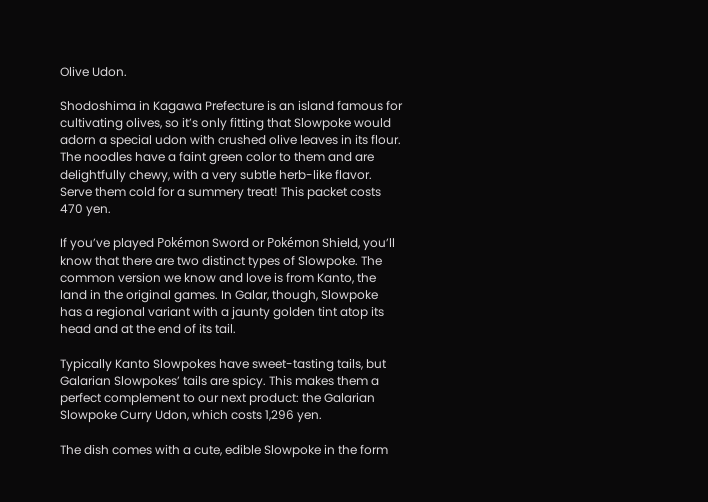Olive Udon.

Shodoshima in Kagawa Prefecture is an island famous for cultivating olives, so it’s only fitting that Slowpoke would adorn a special udon with crushed olive leaves in its flour. The noodles have a faint green color to them and are delightfully chewy, with a very subtle herb-like flavor. Serve them cold for a summery treat! This packet costs 470 yen.

If you’ve played Pokémon Sword or Pokémon Shield, you’ll know that there are two distinct types of Slowpoke. The common version we know and love is from Kanto, the land in the original games. In Galar, though, Slowpoke has a regional variant with a jaunty golden tint atop its head and at the end of its tail.

Typically Kanto Slowpokes have sweet-tasting tails, but Galarian Slowpokes’ tails are spicy. This makes them a perfect complement to our next product: the Galarian Slowpoke Curry Udon, which costs 1,296 yen.

The dish comes with a cute, edible Slowpoke in the form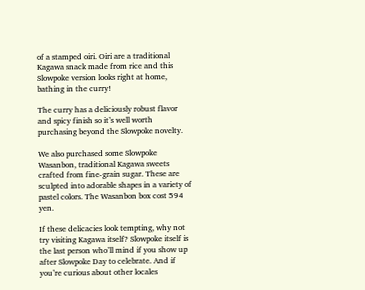of a stamped oiri. Oiri are a traditional Kagawa snack made from rice and this Slowpoke version looks right at home, bathing in the curry!

The curry has a deliciously robust flavor and spicy finish so it’s well worth purchasing beyond the Slowpoke novelty.

We also purchased some Slowpoke Wasanbon, traditional Kagawa sweets crafted from fine-grain sugar. These are sculpted into adorable shapes in a variety of pastel colors. The Wasanbon box cost 594 yen.

If these delicacies look tempting, why not try visiting Kagawa itself? Slowpoke itself is the last person who’ll mind if you show up after Slowpoke Day to celebrate. And if you’re curious about other locales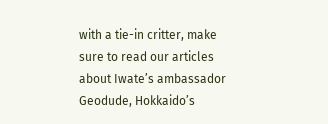with a tie-in critter, make sure to read our articles about Iwate’s ambassador Geodude, Hokkaido’s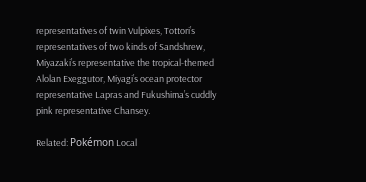representatives of twin Vulpixes, Tottori’s representatives of two kinds of Sandshrew, Miyazaki’s representative the tropical-themed Alolan Exeggutor, Miyagi’s ocean protector representative Lapras and Fukushima’s cuddly pink representative Chansey.

Related: Pokémon Local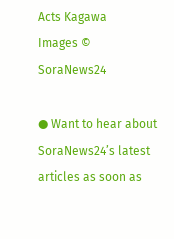Acts Kagawa
Images © SoraNews24

● Want to hear about SoraNews24’s latest articles as soon as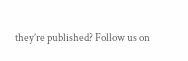they’re published? Follow us on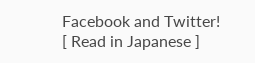Facebook and Twitter!
[ Read in Japanese ]